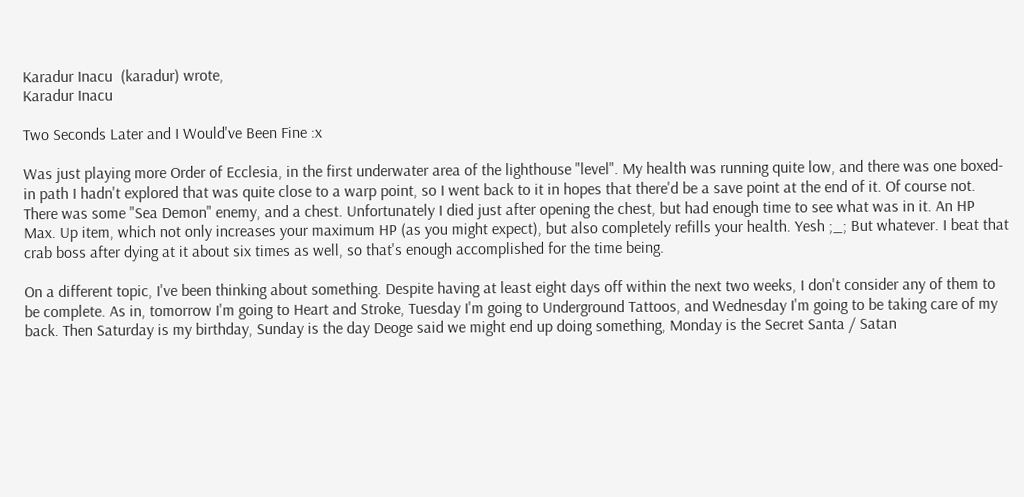Karadur Inacu  (karadur) wrote,
Karadur Inacu

Two Seconds Later and I Would've Been Fine :x

Was just playing more Order of Ecclesia, in the first underwater area of the lighthouse "level". My health was running quite low, and there was one boxed-in path I hadn't explored that was quite close to a warp point, so I went back to it in hopes that there'd be a save point at the end of it. Of course not. There was some "Sea Demon" enemy, and a chest. Unfortunately I died just after opening the chest, but had enough time to see what was in it. An HP Max. Up item, which not only increases your maximum HP (as you might expect), but also completely refills your health. Yesh ;_; But whatever. I beat that crab boss after dying at it about six times as well, so that's enough accomplished for the time being.

On a different topic, I've been thinking about something. Despite having at least eight days off within the next two weeks, I don't consider any of them to be complete. As in, tomorrow I'm going to Heart and Stroke, Tuesday I'm going to Underground Tattoos, and Wednesday I'm going to be taking care of my back. Then Saturday is my birthday, Sunday is the day Deoge said we might end up doing something, Monday is the Secret Santa / Satan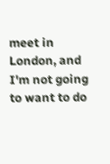meet in London, and I'm not going to want to do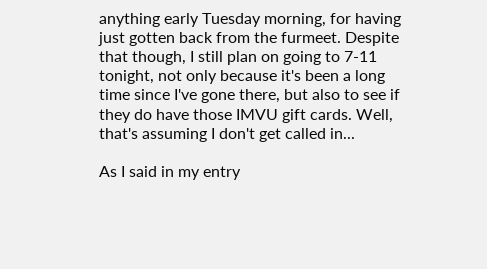anything early Tuesday morning, for having just gotten back from the furmeet. Despite that though, I still plan on going to 7-11 tonight, not only because it's been a long time since I've gone there, but also to see if they do have those IMVU gift cards. Well, that's assuming I don't get called in...

As I said in my entry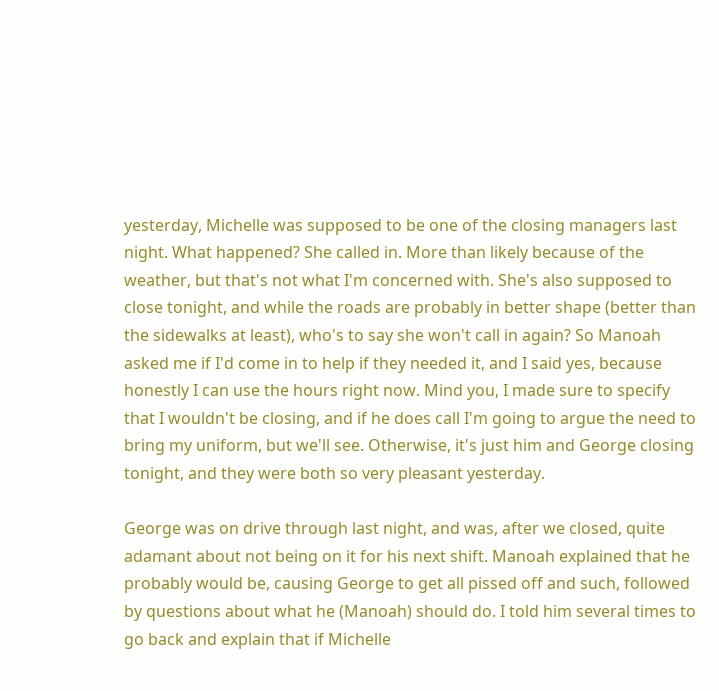yesterday, Michelle was supposed to be one of the closing managers last night. What happened? She called in. More than likely because of the weather, but that's not what I'm concerned with. She's also supposed to close tonight, and while the roads are probably in better shape (better than the sidewalks at least), who's to say she won't call in again? So Manoah asked me if I'd come in to help if they needed it, and I said yes, because honestly I can use the hours right now. Mind you, I made sure to specify that I wouldn't be closing, and if he does call I'm going to argue the need to bring my uniform, but we'll see. Otherwise, it's just him and George closing tonight, and they were both so very pleasant yesterday.

George was on drive through last night, and was, after we closed, quite adamant about not being on it for his next shift. Manoah explained that he probably would be, causing George to get all pissed off and such, followed by questions about what he (Manoah) should do. I told him several times to go back and explain that if Michelle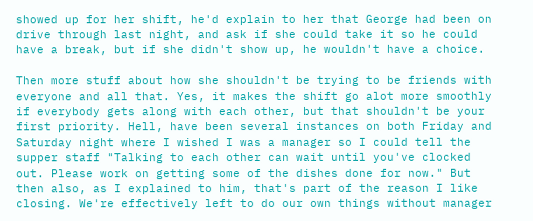showed up for her shift, he'd explain to her that George had been on drive through last night, and ask if she could take it so he could have a break, but if she didn't show up, he wouldn't have a choice.

Then more stuff about how she shouldn't be trying to be friends with everyone and all that. Yes, it makes the shift go alot more smoothly if everybody gets along with each other, but that shouldn't be your first priority. Hell, have been several instances on both Friday and Saturday night where I wished I was a manager so I could tell the supper staff "Talking to each other can wait until you've clocked out. Please work on getting some of the dishes done for now." But then also, as I explained to him, that's part of the reason I like closing. We're effectively left to do our own things without manager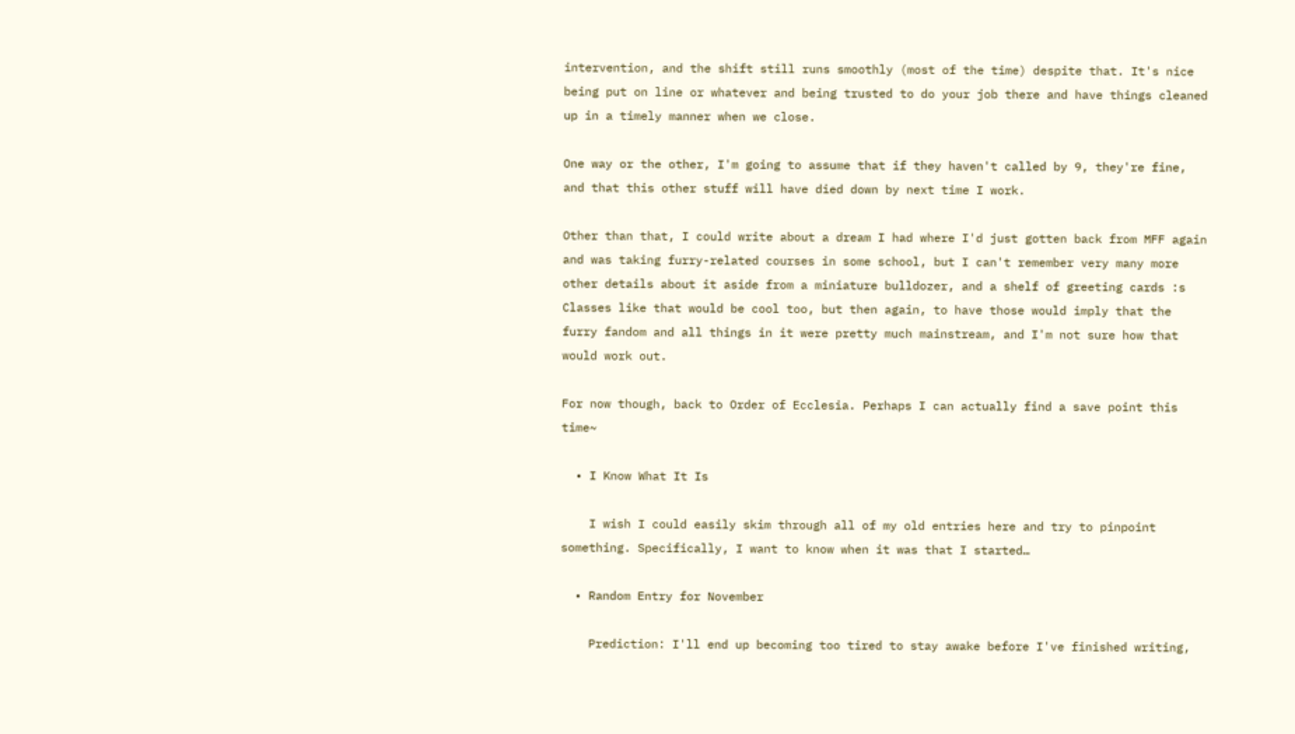intervention, and the shift still runs smoothly (most of the time) despite that. It's nice being put on line or whatever and being trusted to do your job there and have things cleaned up in a timely manner when we close.

One way or the other, I'm going to assume that if they haven't called by 9, they're fine, and that this other stuff will have died down by next time I work.

Other than that, I could write about a dream I had where I'd just gotten back from MFF again and was taking furry-related courses in some school, but I can't remember very many more other details about it aside from a miniature bulldozer, and a shelf of greeting cards :s Classes like that would be cool too, but then again, to have those would imply that the furry fandom and all things in it were pretty much mainstream, and I'm not sure how that would work out.

For now though, back to Order of Ecclesia. Perhaps I can actually find a save point this time~

  • I Know What It Is

    I wish I could easily skim through all of my old entries here and try to pinpoint something. Specifically, I want to know when it was that I started…

  • Random Entry for November

    Prediction: I'll end up becoming too tired to stay awake before I've finished writing,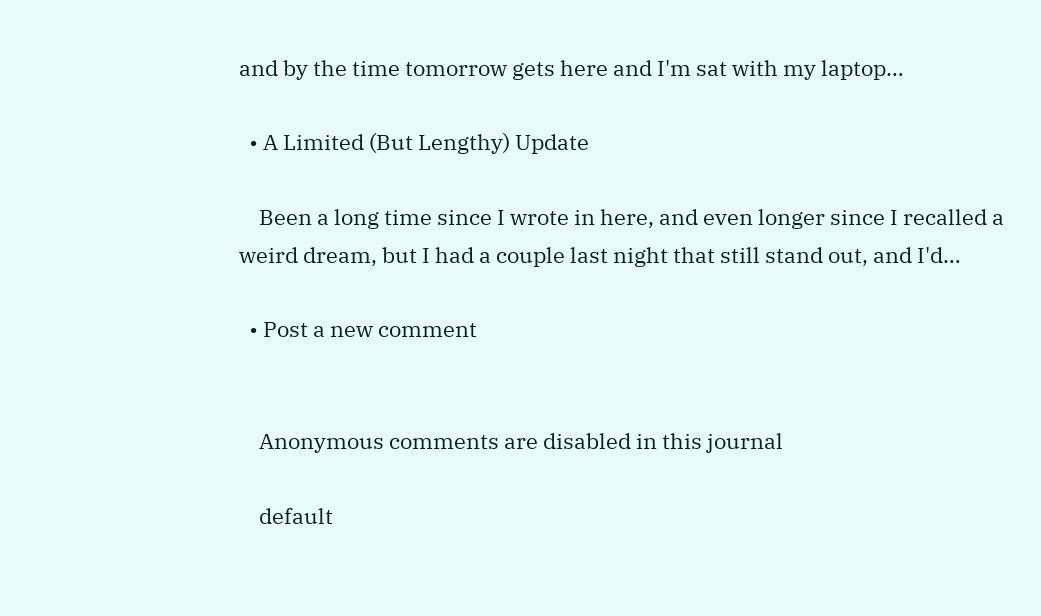and by the time tomorrow gets here and I'm sat with my laptop…

  • A Limited (But Lengthy) Update

    Been a long time since I wrote in here, and even longer since I recalled a weird dream, but I had a couple last night that still stand out, and I'd…

  • Post a new comment


    Anonymous comments are disabled in this journal

    default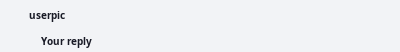userpic

    Your reply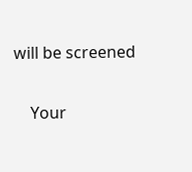will be screened

    Your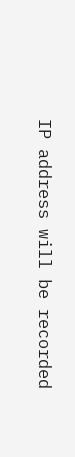IP address will be recorded